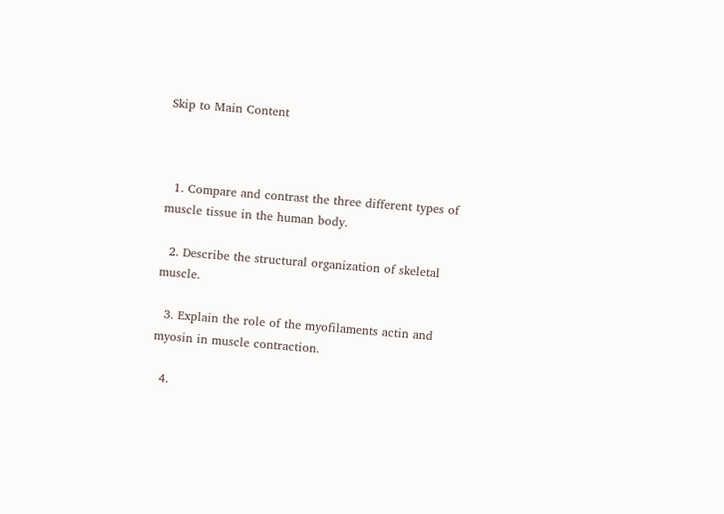Skip to Main Content



  1. Compare and contrast the three different types of muscle tissue in the human body.

  2. Describe the structural organization of skeletal muscle.

  3. Explain the role of the myofilaments actin and myosin in muscle contraction.

  4.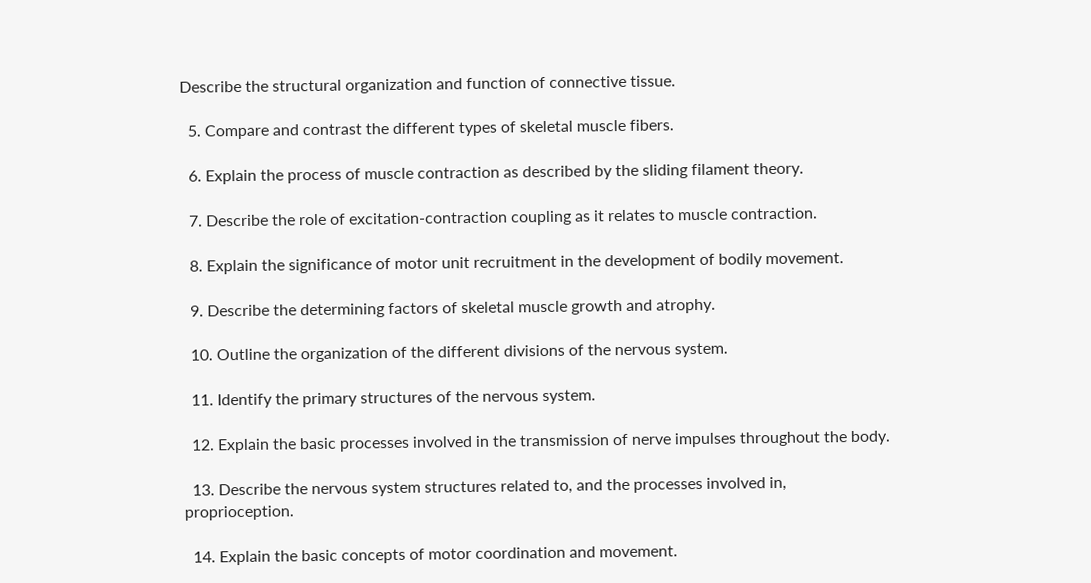Describe the structural organization and function of connective tissue.

  5. Compare and contrast the different types of skeletal muscle fibers.

  6. Explain the process of muscle contraction as described by the sliding filament theory.

  7. Describe the role of excitation-contraction coupling as it relates to muscle contraction.

  8. Explain the significance of motor unit recruitment in the development of bodily movement.

  9. Describe the determining factors of skeletal muscle growth and atrophy.

  10. Outline the organization of the different divisions of the nervous system.

  11. Identify the primary structures of the nervous system.

  12. Explain the basic processes involved in the transmission of nerve impulses throughout the body.

  13. Describe the nervous system structures related to, and the processes involved in, proprioception.

  14. Explain the basic concepts of motor coordination and movement.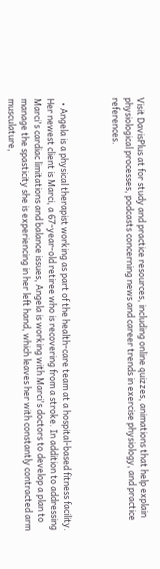Visit DavisPlus at for study and practice resources, including online quizzes, animations that help explain physiological processes, podcasts concerning news and career trends in exercise physiology, and practice references.



  • Angela is a physical therapist working as part of the health-care team at a hospital-based fitness facility. Her newest client is Marci, a 67-year-old retiree who is recovering from a stroke. In addition to addressing Marci's cardiac limitations and balance issues, Angela is working with Marci's doctors to develop a plan to manage the spasticity she is experiencing in her left hand, which leaves her with constantly contracted arm musculature,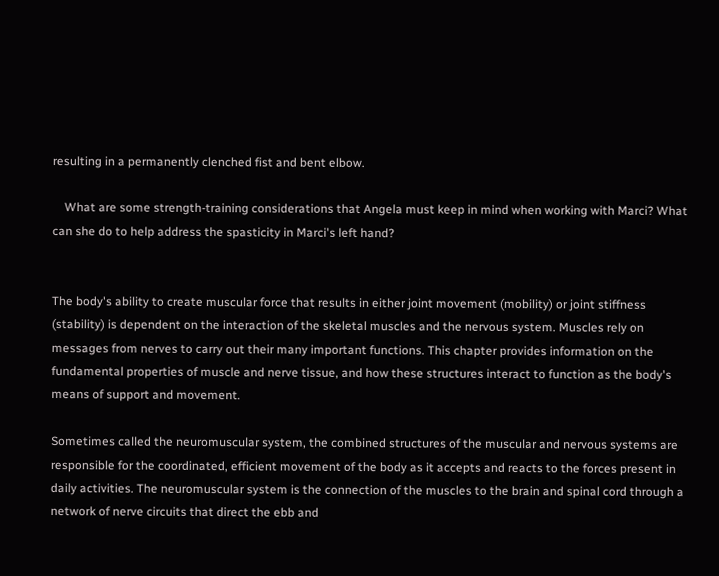resulting in a permanently clenched fist and bent elbow.

    What are some strength-training considerations that Angela must keep in mind when working with Marci? What can she do to help address the spasticity in Marci's left hand?


The body's ability to create muscular force that results in either joint movement (mobility) or joint stiffness (stability) is dependent on the interaction of the skeletal muscles and the nervous system. Muscles rely on messages from nerves to carry out their many important functions. This chapter provides information on the fundamental properties of muscle and nerve tissue, and how these structures interact to function as the body's means of support and movement.

Sometimes called the neuromuscular system, the combined structures of the muscular and nervous systems are responsible for the coordinated, efficient movement of the body as it accepts and reacts to the forces present in daily activities. The neuromuscular system is the connection of the muscles to the brain and spinal cord through a network of nerve circuits that direct the ebb and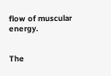flow of muscular energy.


The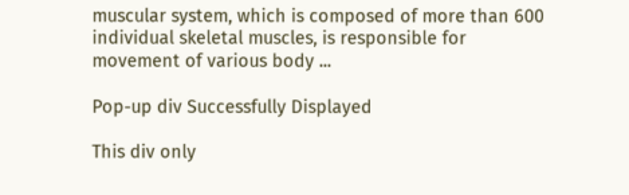muscular system, which is composed of more than 600 individual skeletal muscles, is responsible for movement of various body ...

Pop-up div Successfully Displayed

This div only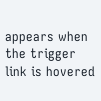appears when the trigger link is hovered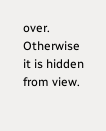over. Otherwise it is hidden from view.